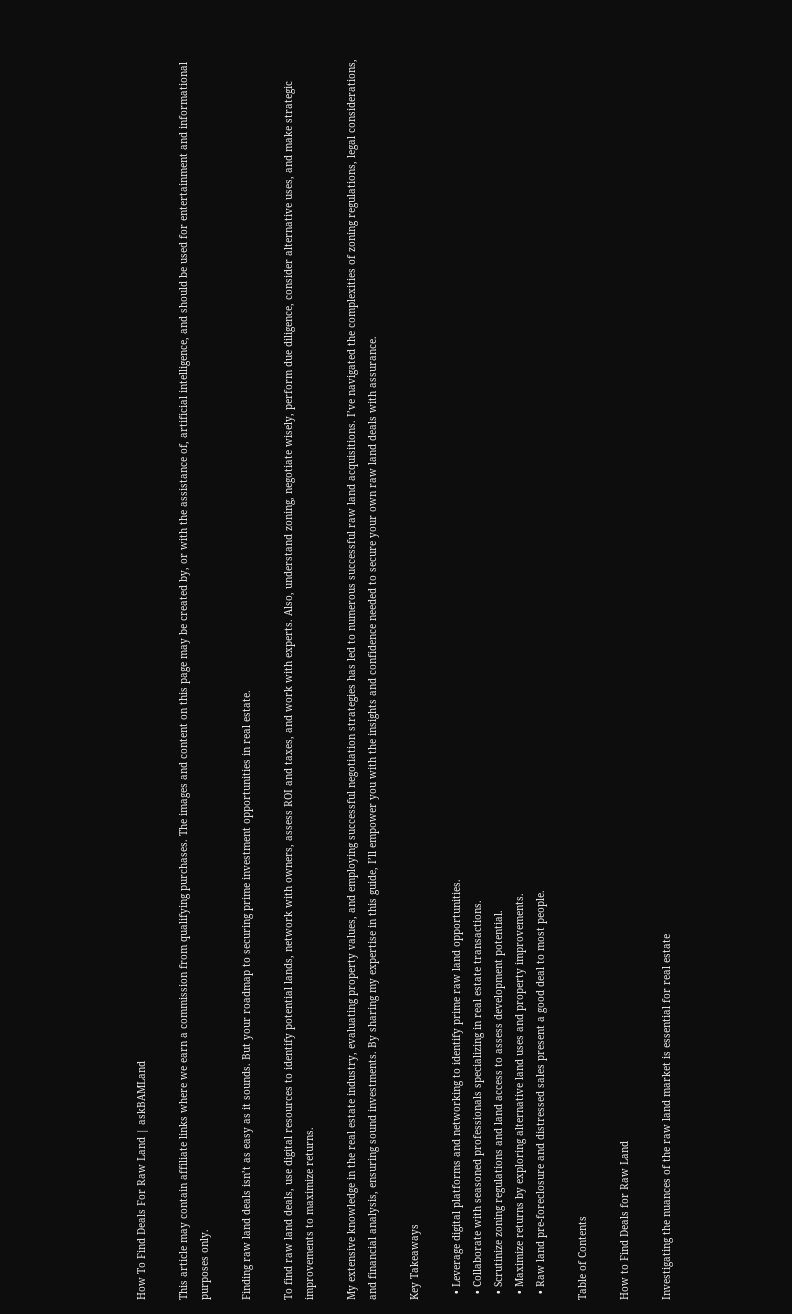How To Find Deals For Raw Land | askBAMLand

This article may contain affiliate links where we earn a commission from qualifying purchases. The images and content on this page may be created by, or with the assistance of, artificial intelligence, and should be used for entertainment and informational purposes only.

Finding raw land deals isn’t as easy as it sounds. But your roadmap to securing prime investment opportunities in real estate.

To find raw land deals, use digital resources to identify potential lands, network with owners, assess ROI and taxes, and work with experts. Also, understand zoning, negotiate wisely, perform due diligence, consider alternative uses, and make strategic improvements to maximize returns.

My extensive knowledge in the real estate industry, evaluating property values, and employing successful negotiation strategies has led to numerous successful raw land acquisitions. I’ve navigated the complexities of zoning regulations, legal considerations, and financial analysis, ensuring sound investments. By sharing my expertise in this guide, I’ll empower you with the insights and confidence needed to secure your own raw land deals with assurance.

Key Takeaways

  • Leverage digital platforms and networking to identify prime raw land opportunities.
  • Collaborate with seasoned professionals specializing in real estate transactions.
  • Scrutinize zoning regulations and land access to assess development potential.
  • Maximize returns by exploring alternative land uses and property improvements.
  • Raw land pre-foreclosure and distressed sales present a good deal to most people.

Table of Contents

How to Find Deals for Raw Land

Investigating the nuances of the raw land market is essential for real estate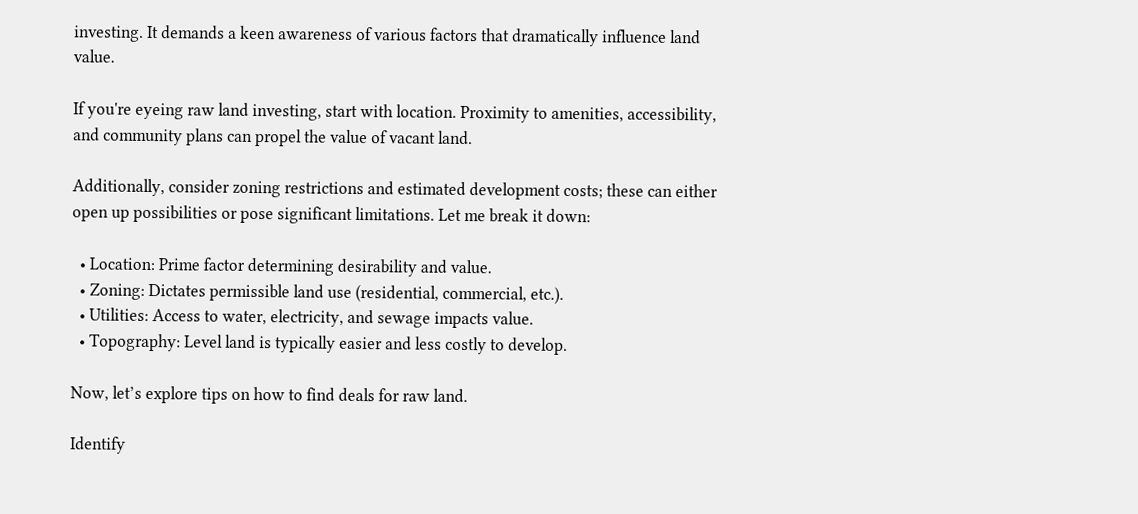investing. It demands a keen awareness of various factors that dramatically influence land value.

If you're eyeing raw land investing, start with location. Proximity to amenities, accessibility, and community plans can propel the value of vacant land.

Additionally, consider zoning restrictions and estimated development costs; these can either open up possibilities or pose significant limitations. Let me break it down:

  • Location: Prime factor determining desirability and value.
  • Zoning: Dictates permissible land use (residential, commercial, etc.).
  • Utilities: Access to water, electricity, and sewage impacts value.
  • Topography: Level land is typically easier and less costly to develop.

Now, let’s explore tips on how to find deals for raw land.

Identify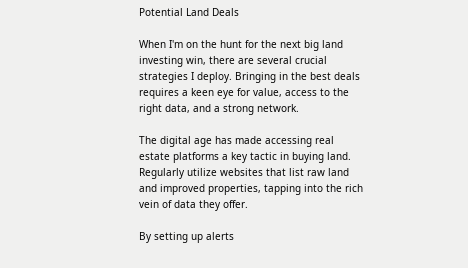Potential Land Deals

When I'm on the hunt for the next big land investing win, there are several crucial strategies I deploy. Bringing in the best deals requires a keen eye for value, access to the right data, and a strong network.

The digital age has made accessing real estate platforms a key tactic in buying land. Regularly utilize websites that list raw land and improved properties, tapping into the rich vein of data they offer.

By setting up alerts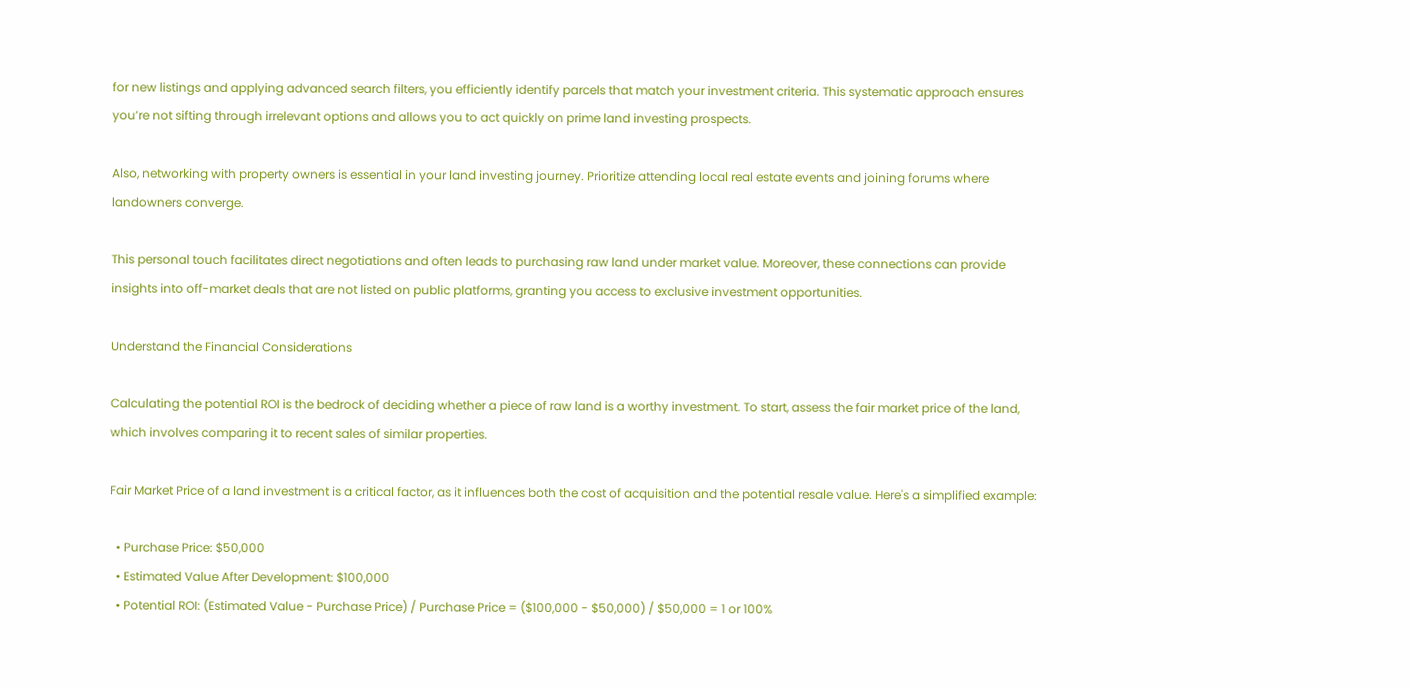for new listings and applying advanced search filters, you efficiently identify parcels that match your investment criteria. This systematic approach ensures you’re not sifting through irrelevant options and allows you to act quickly on prime land investing prospects.

Also, networking with property owners is essential in your land investing journey. Prioritize attending local real estate events and joining forums where landowners converge.

This personal touch facilitates direct negotiations and often leads to purchasing raw land under market value. Moreover, these connections can provide insights into off-market deals that are not listed on public platforms, granting you access to exclusive investment opportunities.

Understand the Financial Considerations

Calculating the potential ROI is the bedrock of deciding whether a piece of raw land is a worthy investment. To start, assess the fair market price of the land, which involves comparing it to recent sales of similar properties.

Fair Market Price of a land investment is a critical factor, as it influences both the cost of acquisition and the potential resale value. Here's a simplified example:

  • Purchase Price: $50,000
  • Estimated Value After Development: $100,000
  • Potential ROI: (Estimated Value - Purchase Price) / Purchase Price = ($100,000 - $50,000) / $50,000 = 1 or 100%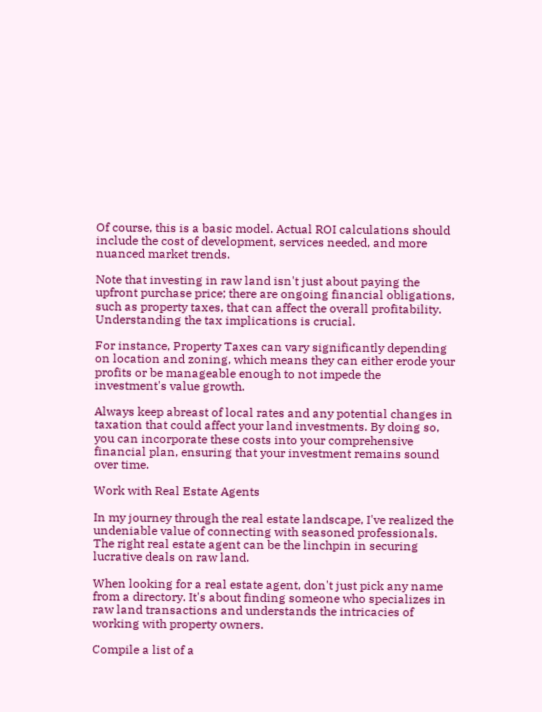Of course, this is a basic model. Actual ROI calculations should include the cost of development, services needed, and more nuanced market trends.

Note that investing in raw land isn't just about paying the upfront purchase price; there are ongoing financial obligations, such as property taxes, that can affect the overall profitability. Understanding the tax implications is crucial.

For instance, Property Taxes can vary significantly depending on location and zoning, which means they can either erode your profits or be manageable enough to not impede the investment's value growth.

Always keep abreast of local rates and any potential changes in taxation that could affect your land investments. By doing so, you can incorporate these costs into your comprehensive financial plan, ensuring that your investment remains sound over time.

Work with Real Estate Agents

In my journey through the real estate landscape, I've realized the undeniable value of connecting with seasoned professionals. The right real estate agent can be the linchpin in securing lucrative deals on raw land.

When looking for a real estate agent, don't just pick any name from a directory. It's about finding someone who specializes in raw land transactions and understands the intricacies of working with property owners.

Compile a list of a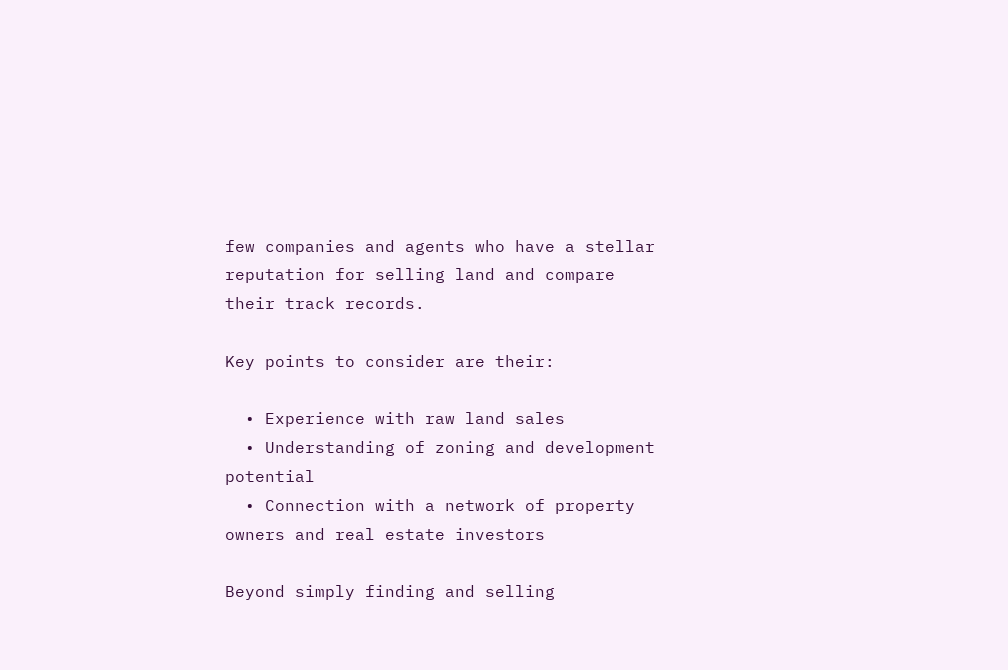few companies and agents who have a stellar reputation for selling land and compare their track records.

Key points to consider are their:

  • Experience with raw land sales
  • Understanding of zoning and development potential
  • Connection with a network of property owners and real estate investors

Beyond simply finding and selling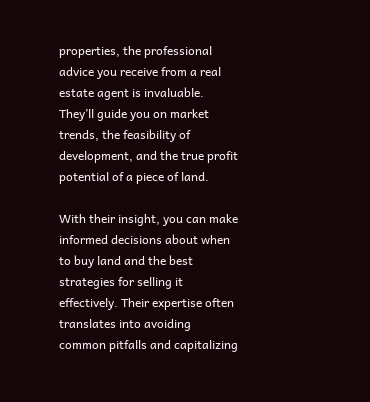properties, the professional advice you receive from a real estate agent is invaluable. They’ll guide you on market trends, the feasibility of development, and the true profit potential of a piece of land.

With their insight, you can make informed decisions about when to buy land and the best strategies for selling it effectively. Their expertise often translates into avoiding common pitfalls and capitalizing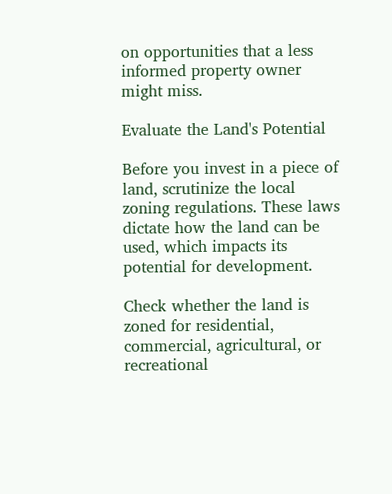on opportunities that a less informed property owner might miss.

Evaluate the Land's Potential

Before you invest in a piece of land, scrutinize the local zoning regulations. These laws dictate how the land can be used, which impacts its potential for development.

Check whether the land is zoned for residential, commercial, agricultural, or recreational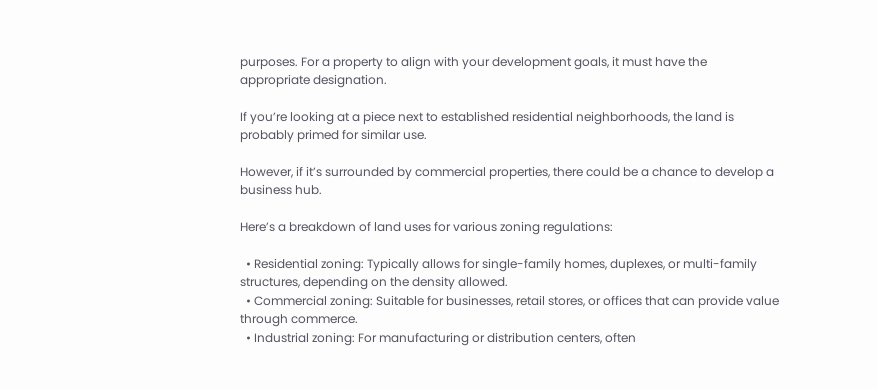purposes. For a property to align with your development goals, it must have the appropriate designation.

If you’re looking at a piece next to established residential neighborhoods, the land is probably primed for similar use.

However, if it’s surrounded by commercial properties, there could be a chance to develop a business hub.

Here’s a breakdown of land uses for various zoning regulations:

  • Residential zoning: Typically allows for single-family homes, duplexes, or multi-family structures, depending on the density allowed.
  • Commercial zoning: Suitable for businesses, retail stores, or offices that can provide value through commerce.
  • Industrial zoning: For manufacturing or distribution centers, often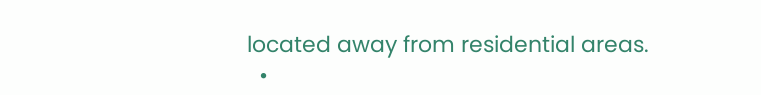located away from residential areas.
  •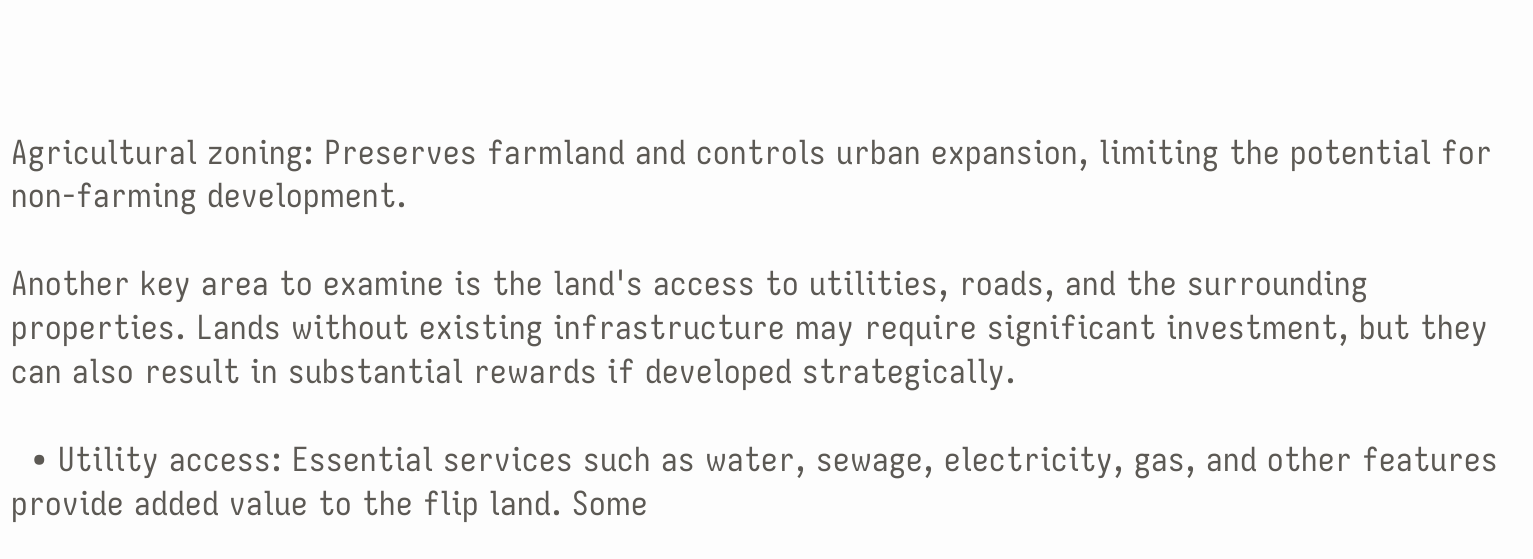Agricultural zoning: Preserves farmland and controls urban expansion, limiting the potential for non-farming development.

Another key area to examine is the land's access to utilities, roads, and the surrounding properties. Lands without existing infrastructure may require significant investment, but they can also result in substantial rewards if developed strategically.

  • Utility access: Essential services such as water, sewage, electricity, gas, and other features provide added value to the flip land. Some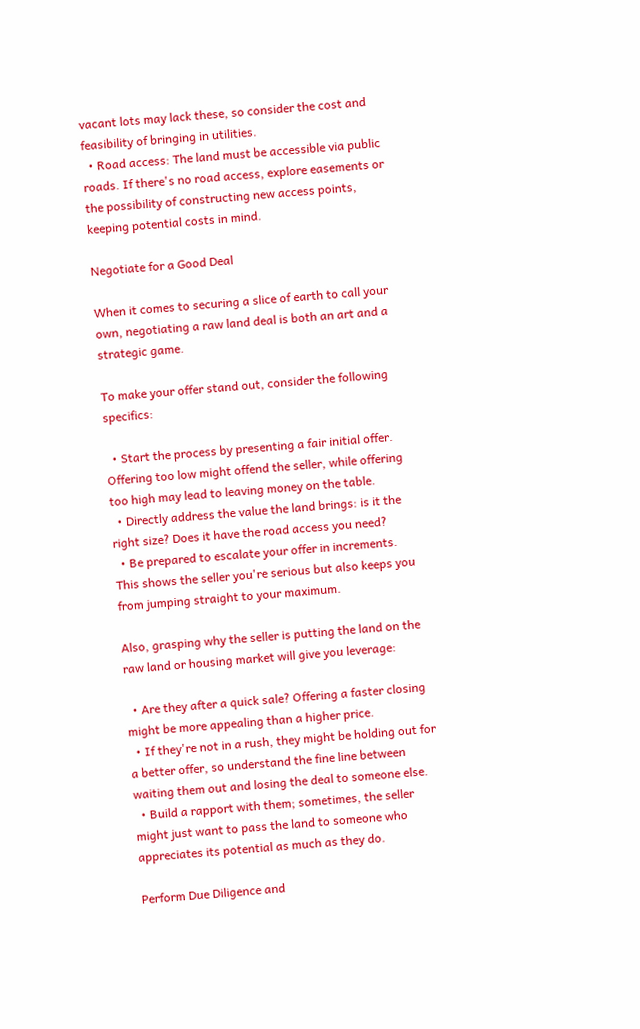vacant lots may lack these, so consider the cost and feasibility of bringing in utilities.
  • Road access: The land must be accessible via public roads. If there's no road access, explore easements or the possibility of constructing new access points, keeping potential costs in mind.

Negotiate for a Good Deal

When it comes to securing a slice of earth to call your own, negotiating a raw land deal is both an art and a strategic game.

To make your offer stand out, consider the following specifics:

  • Start the process by presenting a fair initial offer. Offering too low might offend the seller, while offering too high may lead to leaving money on the table.
  • Directly address the value the land brings: is it the right size? Does it have the road access you need?
  • Be prepared to escalate your offer in increments. This shows the seller you're serious but also keeps you from jumping straight to your maximum.

Also, grasping why the seller is putting the land on the raw land or housing market will give you leverage:

  • Are they after a quick sale? Offering a faster closing might be more appealing than a higher price.
  • If they're not in a rush, they might be holding out for a better offer, so understand the fine line between waiting them out and losing the deal to someone else.
  • Build a rapport with them; sometimes, the seller might just want to pass the land to someone who appreciates its potential as much as they do.

Perform Due Diligence and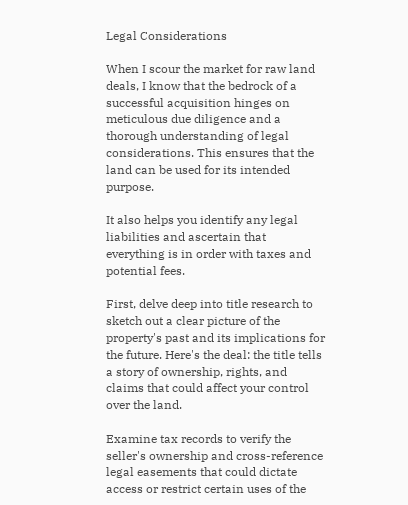Legal Considerations

When I scour the market for raw land deals, I know that the bedrock of a successful acquisition hinges on meticulous due diligence and a thorough understanding of legal considerations. This ensures that the land can be used for its intended purpose.

It also helps you identify any legal liabilities and ascertain that everything is in order with taxes and potential fees.

First, delve deep into title research to sketch out a clear picture of the property's past and its implications for the future. Here's the deal: the title tells a story of ownership, rights, and claims that could affect your control over the land.

Examine tax records to verify the seller's ownership and cross-reference legal easements that could dictate access or restrict certain uses of the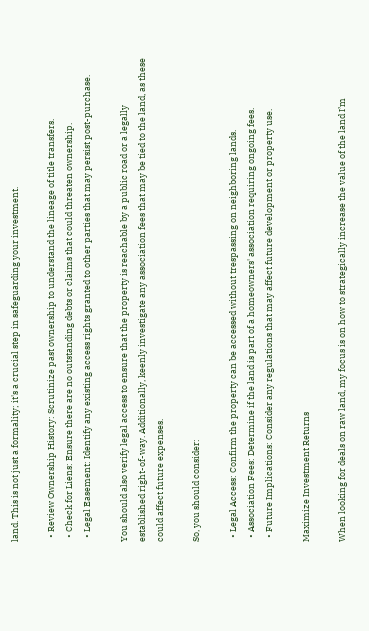land. This is not just a formality; it's a crucial step in safeguarding your investment.

  • Review Ownership History: Scrutinize past ownership to understand the lineage of title transfers.
  • Check for Liens: Ensure there are no outstanding debts or claims that could threaten ownership.
  • Legal Easement: Identify any existing access rights granted to other parties that may persist post-purchase.

You should also verify legal access to ensure that the property is reachable by a public road or a legally established right-of-way. Additionally, keenly investigate any association fees that may be tied to the land, as these could affect future expenses.

So, you should consider:

  • Legal Access: Confirm the property can be accessed without trespassing on neighboring lands.
  • Association Fees: Determine if the land is part of a homeowners' association requiring ongoing fees.
  • Future Implications: Consider any regulations that may affect future development or property use.

Maximize Investment Returns

When looking for deals on raw land, my focus is on how to strategically increase the value of the land I’m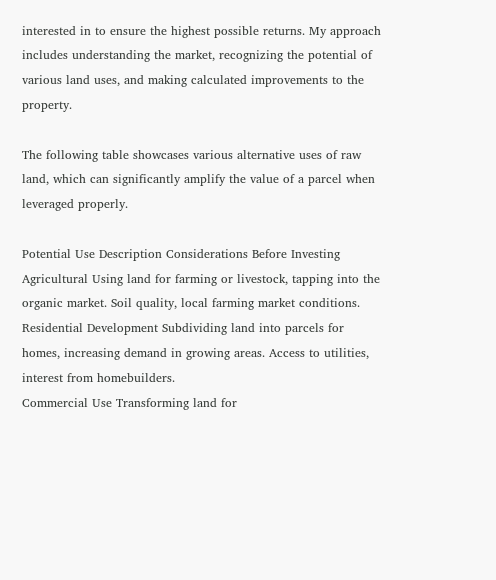interested in to ensure the highest possible returns. My approach includes understanding the market, recognizing the potential of various land uses, and making calculated improvements to the property.

The following table showcases various alternative uses of raw land, which can significantly amplify the value of a parcel when leveraged properly.

Potential Use Description Considerations Before Investing
Agricultural Using land for farming or livestock, tapping into the organic market. Soil quality, local farming market conditions.
Residential Development Subdividing land into parcels for homes, increasing demand in growing areas. Access to utilities, interest from homebuilders.
Commercial Use Transforming land for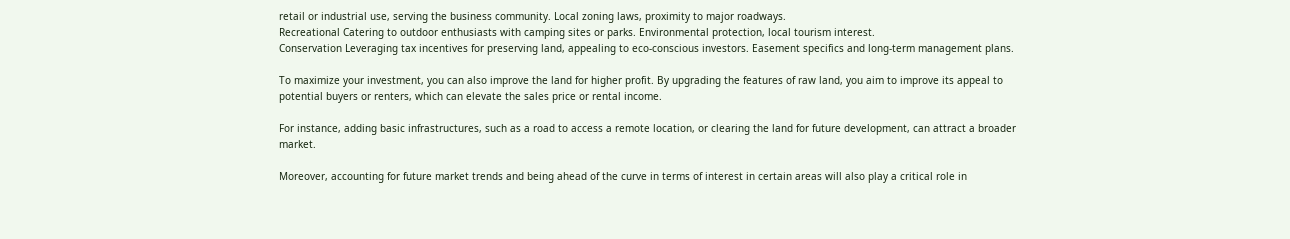retail or industrial use, serving the business community. Local zoning laws, proximity to major roadways.
Recreational Catering to outdoor enthusiasts with camping sites or parks. Environmental protection, local tourism interest.
Conservation Leveraging tax incentives for preserving land, appealing to eco-conscious investors. Easement specifics and long-term management plans.

To maximize your investment, you can also improve the land for higher profit. By upgrading the features of raw land, you aim to improve its appeal to potential buyers or renters, which can elevate the sales price or rental income.

For instance, adding basic infrastructures, such as a road to access a remote location, or clearing the land for future development, can attract a broader market.

Moreover, accounting for future market trends and being ahead of the curve in terms of interest in certain areas will also play a critical role in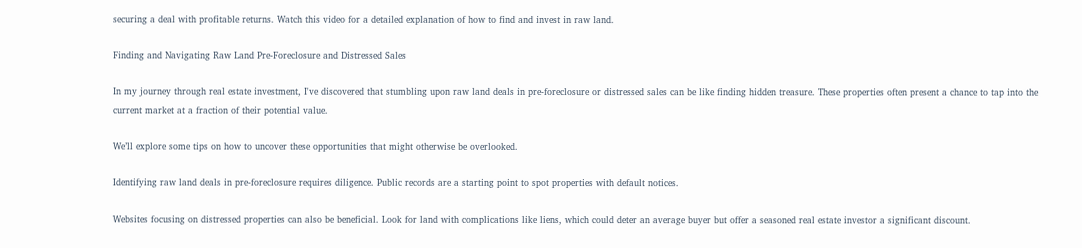securing a deal with profitable returns. Watch this video for a detailed explanation of how to find and invest in raw land.

Finding and Navigating Raw Land Pre-Foreclosure and Distressed Sales

In my journey through real estate investment, I've discovered that stumbling upon raw land deals in pre-foreclosure or distressed sales can be like finding hidden treasure. These properties often present a chance to tap into the current market at a fraction of their potential value.

We’ll explore some tips on how to uncover these opportunities that might otherwise be overlooked.

Identifying raw land deals in pre-foreclosure requires diligence. Public records are a starting point to spot properties with default notices.

Websites focusing on distressed properties can also be beneficial. Look for land with complications like liens, which could deter an average buyer but offer a seasoned real estate investor a significant discount.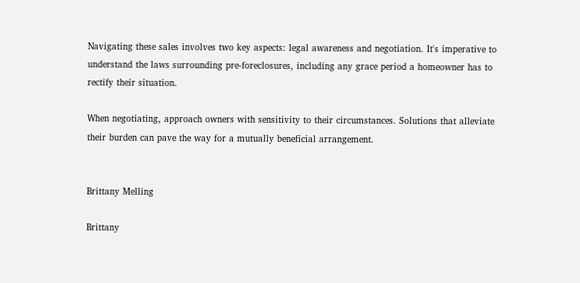Navigating these sales involves two key aspects: legal awareness and negotiation. It's imperative to understand the laws surrounding pre-foreclosures, including any grace period a homeowner has to rectify their situation.

When negotiating, approach owners with sensitivity to their circumstances. Solutions that alleviate their burden can pave the way for a mutually beneficial arrangement.


Brittany Melling

Brittany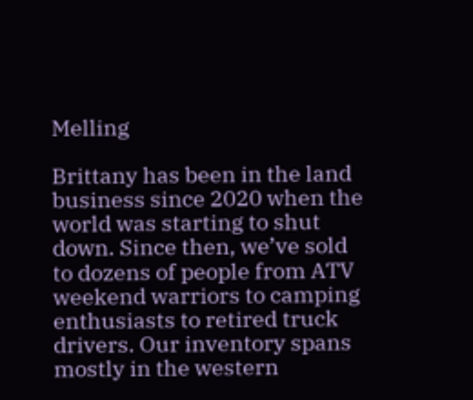Melling

Brittany has been in the land business since 2020 when the world was starting to shut down. Since then, we’ve sold to dozens of people from ATV weekend warriors to camping enthusiasts to retired truck drivers. Our inventory spans mostly in the western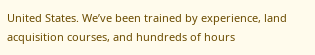United States. We’ve been trained by experience, land acquisition courses, and hundreds of hours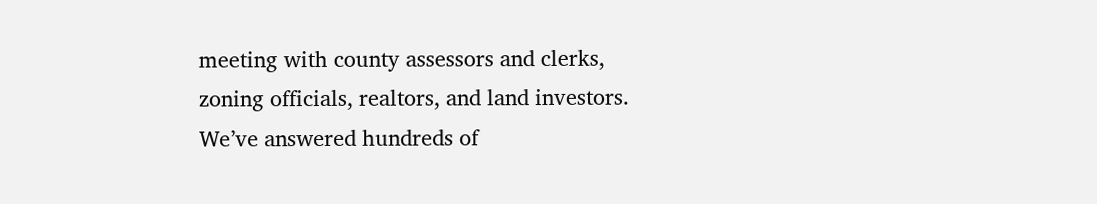meeting with county assessors and clerks, zoning officials, realtors, and land investors. We’ve answered hundreds of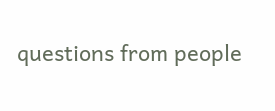questions from people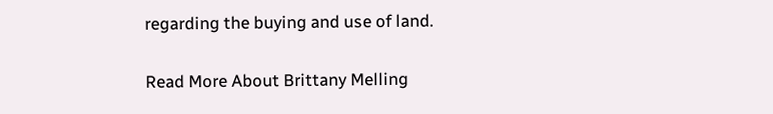regarding the buying and use of land.

Read More About Brittany Melling